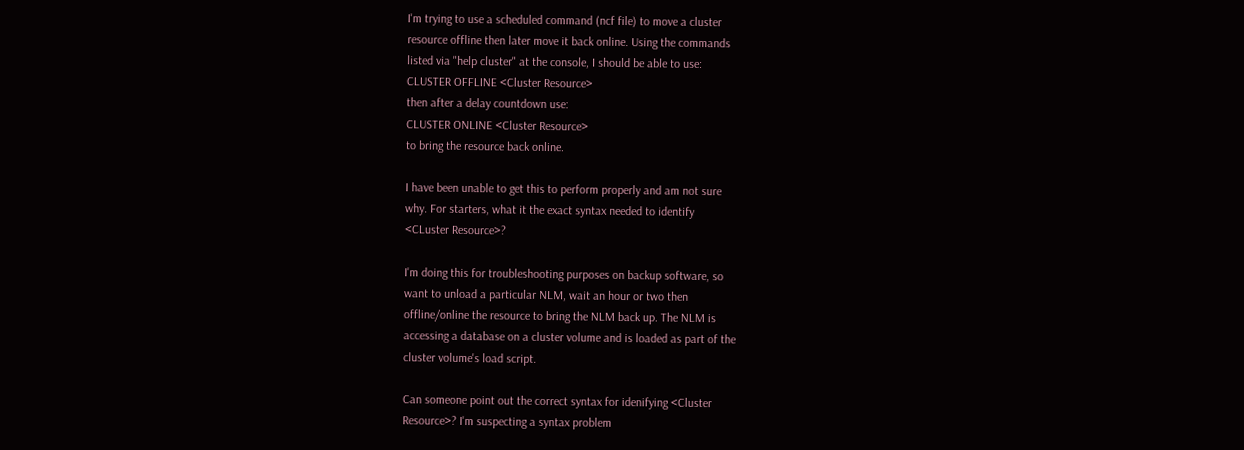I'm trying to use a scheduled command (ncf file) to move a cluster
resource offline then later move it back online. Using the commands
listed via "help cluster" at the console, I should be able to use:
CLUSTER OFFLINE <Cluster Resource>
then after a delay countdown use:
CLUSTER ONLINE <Cluster Resource>
to bring the resource back online.

I have been unable to get this to perform properly and am not sure
why. For starters, what it the exact syntax needed to identify
<CLuster Resource>?

I'm doing this for troubleshooting purposes on backup software, so
want to unload a particular NLM, wait an hour or two then
offline/online the resource to bring the NLM back up. The NLM is
accessing a database on a cluster volume and is loaded as part of the
cluster volume's load script.

Can someone point out the correct syntax for idenifying <Cluster
Resource>? I'm suspecting a syntax problem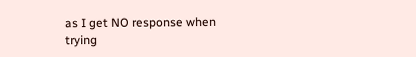as I get NO response when
trying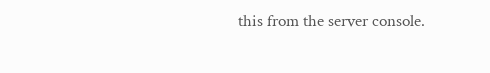this from the server console.